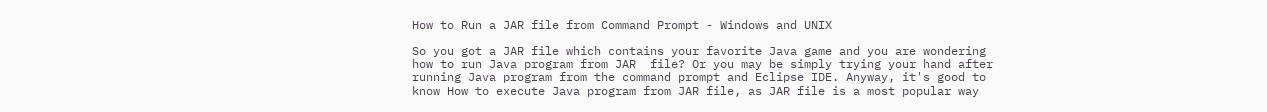How to Run a JAR file from Command Prompt - Windows and UNIX

So you got a JAR file which contains your favorite Java game and you are wondering how to run Java program from JAR  file? Or you may be simply trying your hand after running Java program from the command prompt and Eclipse IDE. Anyway, it's good to know How to execute Java program from JAR file, as JAR file is a most popular way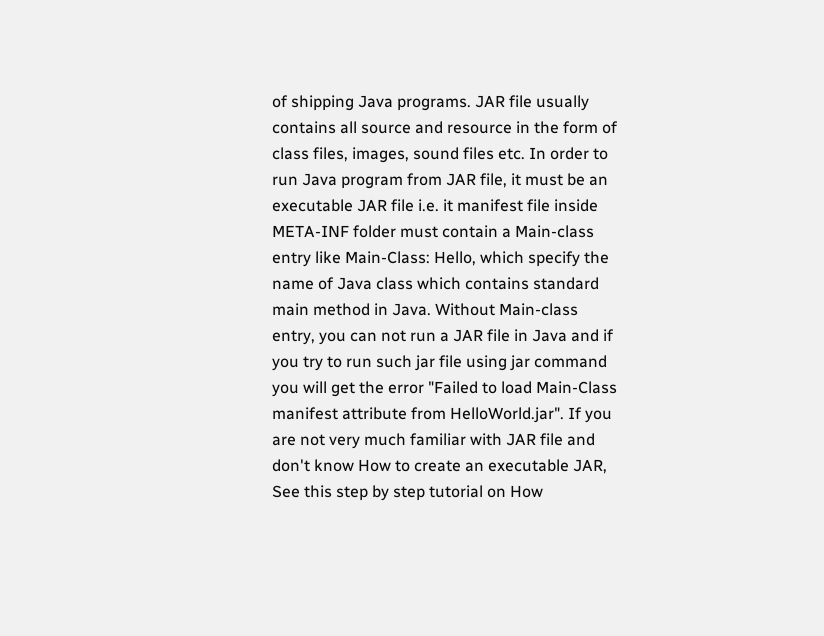of shipping Java programs. JAR file usually contains all source and resource in the form of class files, images, sound files etc. In order to run Java program from JAR file, it must be an executable JAR file i.e. it manifest file inside META-INF folder must contain a Main-class entry like Main-Class: Hello, which specify the name of Java class which contains standard main method in Java. Without Main-class entry, you can not run a JAR file in Java and if you try to run such jar file using jar command you will get the error "Failed to load Main-Class manifest attribute from HelloWorld.jar". If you are not very much familiar with JAR file and don't know How to create an executable JAR, See this step by step tutorial on How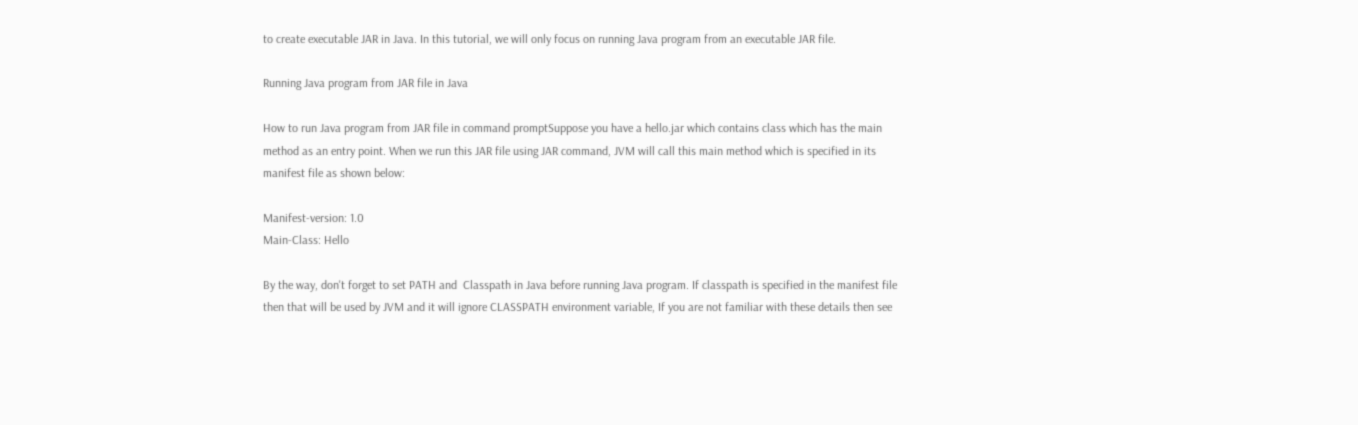to create executable JAR in Java. In this tutorial, we will only focus on running Java program from an executable JAR file.

Running Java program from JAR file in Java

How to run Java program from JAR file in command promptSuppose you have a hello.jar which contains class which has the main method as an entry point. When we run this JAR file using JAR command, JVM will call this main method which is specified in its manifest file as shown below:

Manifest-version: 1.0
Main-Class: Hello

By the way, don't forget to set PATH and  Classpath in Java before running Java program. If classpath is specified in the manifest file then that will be used by JVM and it will ignore CLASSPATH environment variable, If you are not familiar with these details then see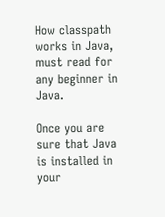How classpath works in Java, must read for any beginner in Java.

Once you are sure that Java is installed in your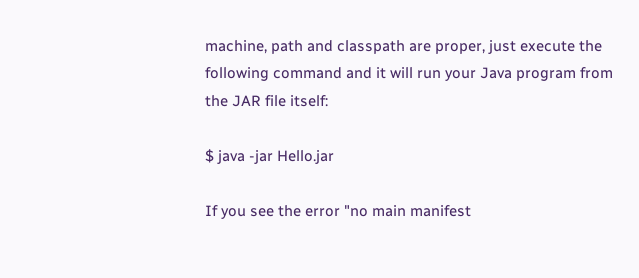machine, path and classpath are proper, just execute the following command and it will run your Java program from the JAR file itself:

$ java -jar Hello.jar

If you see the error "no main manifest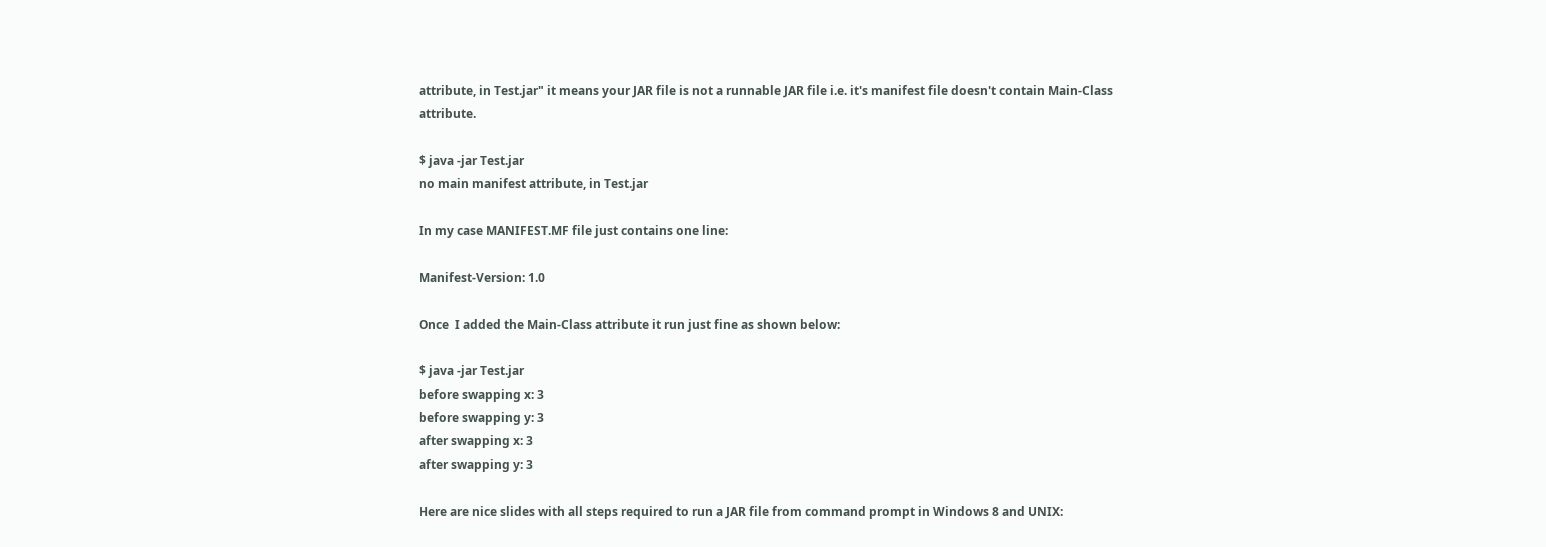attribute, in Test.jar" it means your JAR file is not a runnable JAR file i.e. it's manifest file doesn't contain Main-Class attribute.

$ java -jar Test.jar
no main manifest attribute, in Test.jar

In my case MANIFEST.MF file just contains one line:

Manifest-Version: 1.0

Once  I added the Main-Class attribute it run just fine as shown below:

$ java -jar Test.jar
before swapping x: 3
before swapping y: 3
after swapping x: 3
after swapping y: 3

Here are nice slides with all steps required to run a JAR file from command prompt in Windows 8 and UNIX: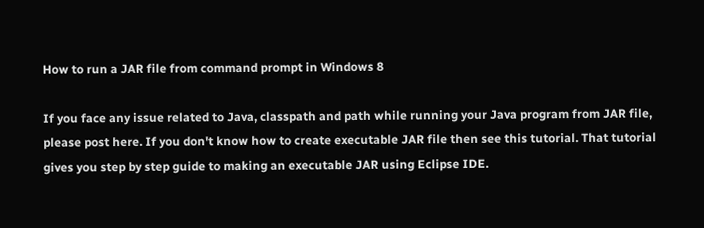How to run a JAR file from command prompt in Windows 8

If you face any issue related to Java, classpath and path while running your Java program from JAR file, please post here. If you don't know how to create executable JAR file then see this tutorial. That tutorial gives you step by step guide to making an executable JAR using Eclipse IDE.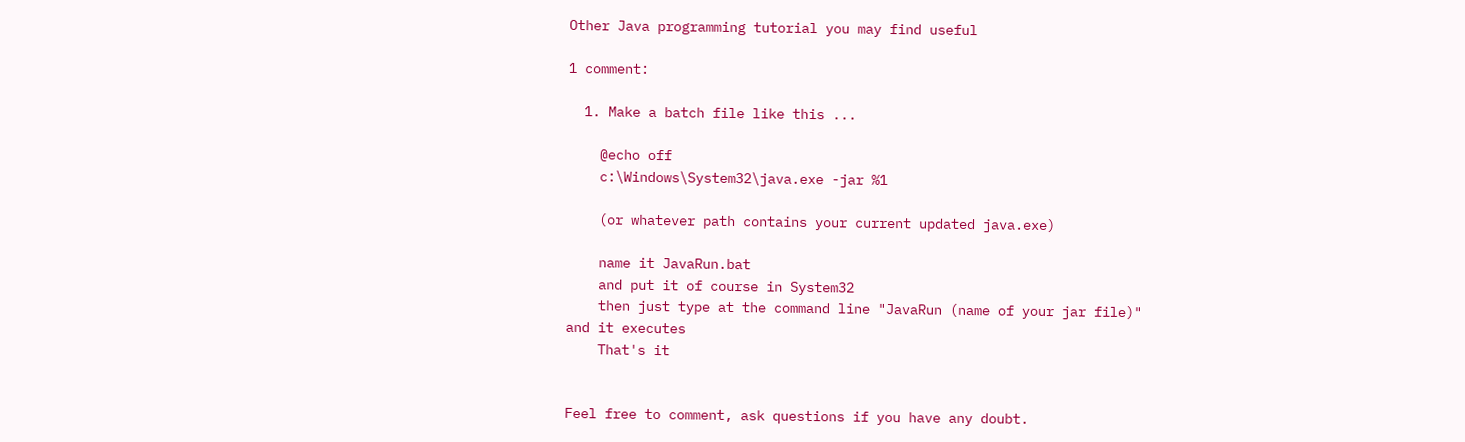Other Java programming tutorial you may find useful

1 comment:

  1. Make a batch file like this ...

    @echo off
    c:\Windows\System32\java.exe -jar %1

    (or whatever path contains your current updated java.exe)

    name it JavaRun.bat
    and put it of course in System32
    then just type at the command line "JavaRun (name of your jar file)" and it executes
    That's it


Feel free to comment, ask questions if you have any doubt.